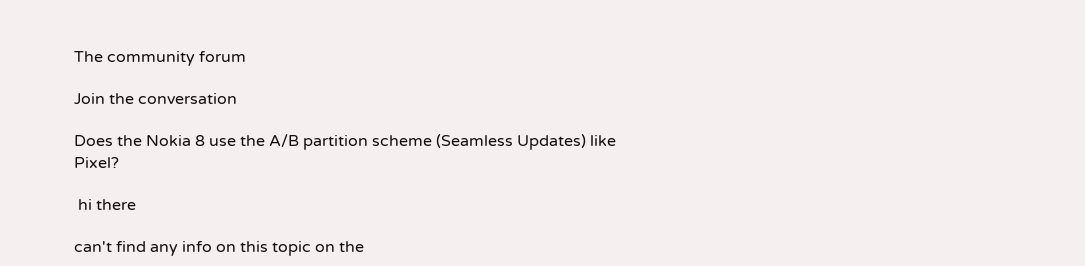The community forum

Join the conversation

Does the Nokia 8 use the A/B partition scheme (Seamless Updates) like Pixel?

 hi there

can't find any info on this topic on the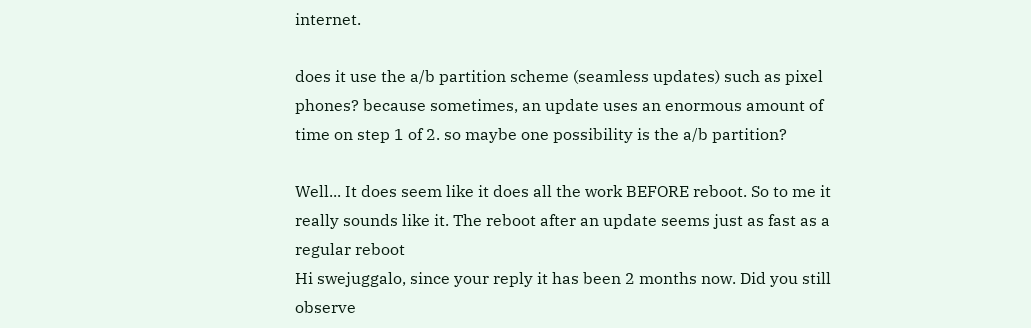internet.

does it use the a/b partition scheme (seamless updates) such as pixel phones? because sometimes, an update uses an enormous amount of time on step 1 of 2. so maybe one possibility is the a/b partition?

Well... It does seem like it does all the work BEFORE reboot. So to me it really sounds like it. The reboot after an update seems just as fast as a regular reboot
Hi swejuggalo, since your reply it has been 2 months now. Did you still observe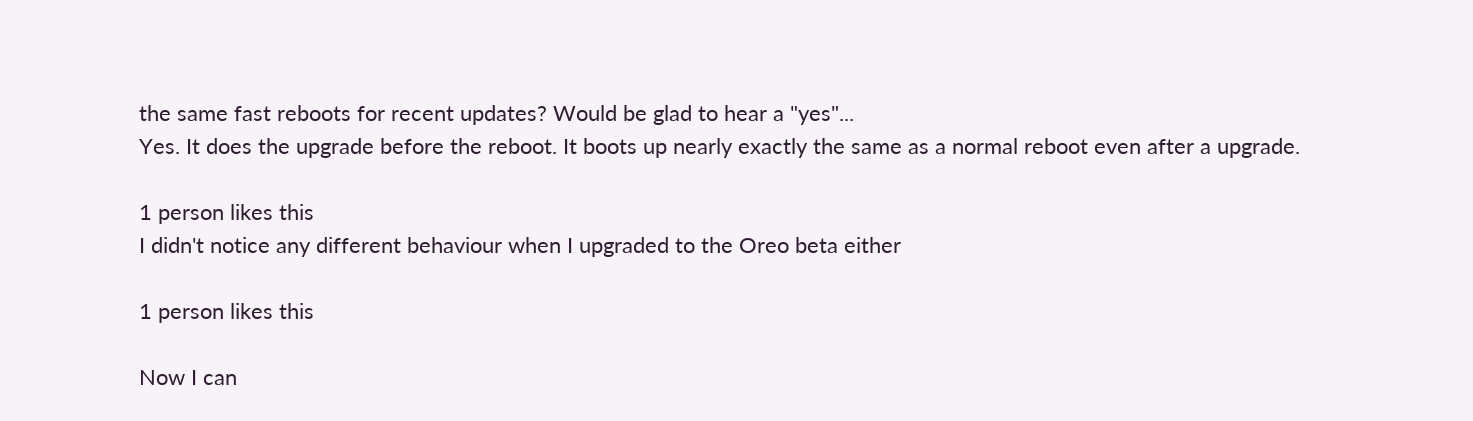the same fast reboots for recent updates? Would be glad to hear a "yes"...
Yes. It does the upgrade before the reboot. It boots up nearly exactly the same as a normal reboot even after a upgrade.

1 person likes this
I didn't notice any different behaviour when I upgraded to the Oreo beta either

1 person likes this

Now I can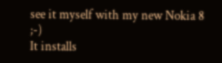see it myself with my new Nokia 8 ;-)
It installs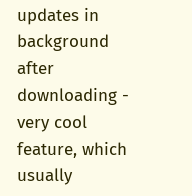updates in background after downloading - very cool feature, which usually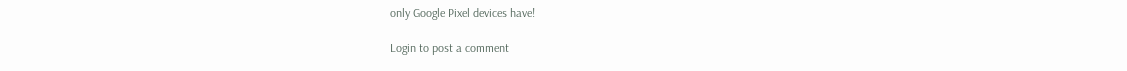only Google Pixel devices have!

Login to post a comment